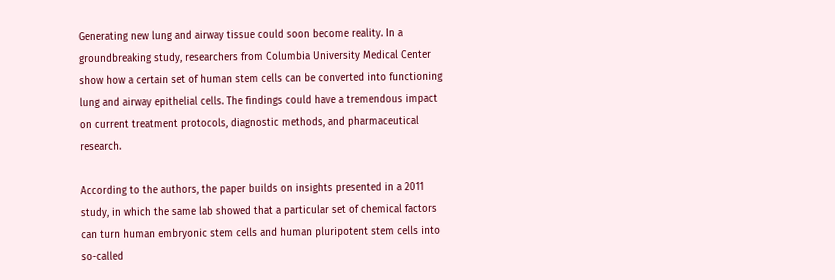Generating new lung and airway tissue could soon become reality. In a groundbreaking study, researchers from Columbia University Medical Center show how a certain set of human stem cells can be converted into functioning lung and airway epithelial cells. The findings could have a tremendous impact on current treatment protocols, diagnostic methods, and pharmaceutical research.

According to the authors, the paper builds on insights presented in a 2011 study, in which the same lab showed that a particular set of chemical factors can turn human embryonic stem cells and human pluripotent stem cells into so-called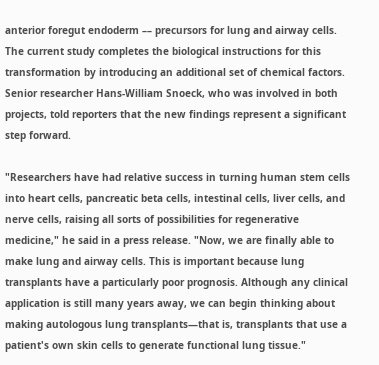anterior foregut endoderm –– precursors for lung and airway cells. The current study completes the biological instructions for this transformation by introducing an additional set of chemical factors. Senior researcher Hans-William Snoeck, who was involved in both projects, told reporters that the new findings represent a significant step forward.

"Researchers have had relative success in turning human stem cells into heart cells, pancreatic beta cells, intestinal cells, liver cells, and nerve cells, raising all sorts of possibilities for regenerative medicine," he said in a press release. "Now, we are finally able to make lung and airway cells. This is important because lung transplants have a particularly poor prognosis. Although any clinical application is still many years away, we can begin thinking about making autologous lung transplants—that is, transplants that use a patient's own skin cells to generate functional lung tissue."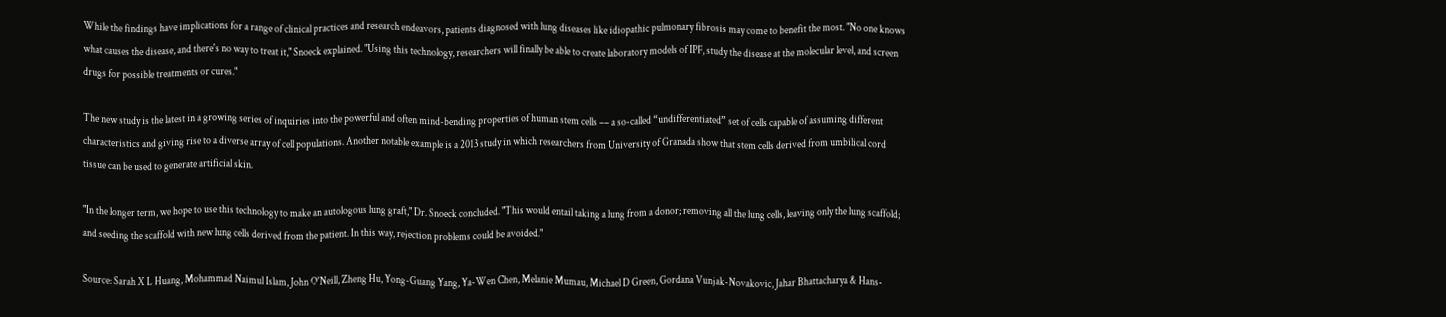While the findings have implications for a range of clinical practices and research endeavors, patients diagnosed with lung diseases like idiopathic pulmonary fibrosis may come to benefit the most. "No one knows what causes the disease, and there's no way to treat it," Snoeck explained. "Using this technology, researchers will finally be able to create laboratory models of IPF, study the disease at the molecular level, and screen drugs for possible treatments or cures."

The new study is the latest in a growing series of inquiries into the powerful and often mind-bending properties of human stem cells –– a so-called “undifferentiated” set of cells capable of assuming different characteristics and giving rise to a diverse array of cell populations. Another notable example is a 2013 study in which researchers from University of Granada show that stem cells derived from umbilical cord tissue can be used to generate artificial skin.

"In the longer term, we hope to use this technology to make an autologous lung graft," Dr. Snoeck concluded. "This would entail taking a lung from a donor; removing all the lung cells, leaving only the lung scaffold; and seeding the scaffold with new lung cells derived from the patient. In this way, rejection problems could be avoided."

Source: Sarah X L Huang, Mohammad Naimul Islam, John O'Neill, Zheng Hu, Yong-Guang Yang, Ya-Wen Chen, Melanie Mumau, Michael D Green, Gordana Vunjak-Novakovic, Jahar Bhattacharya & Hans-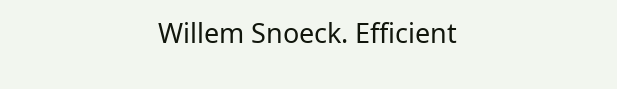Willem Snoeck. Efficient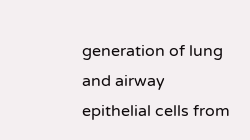generation of lung and airway epithelial cells from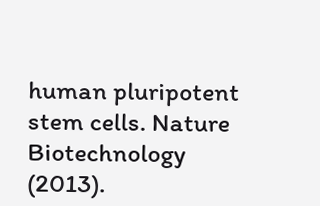human pluripotent stem cells. Nature Biotechnology (2013).